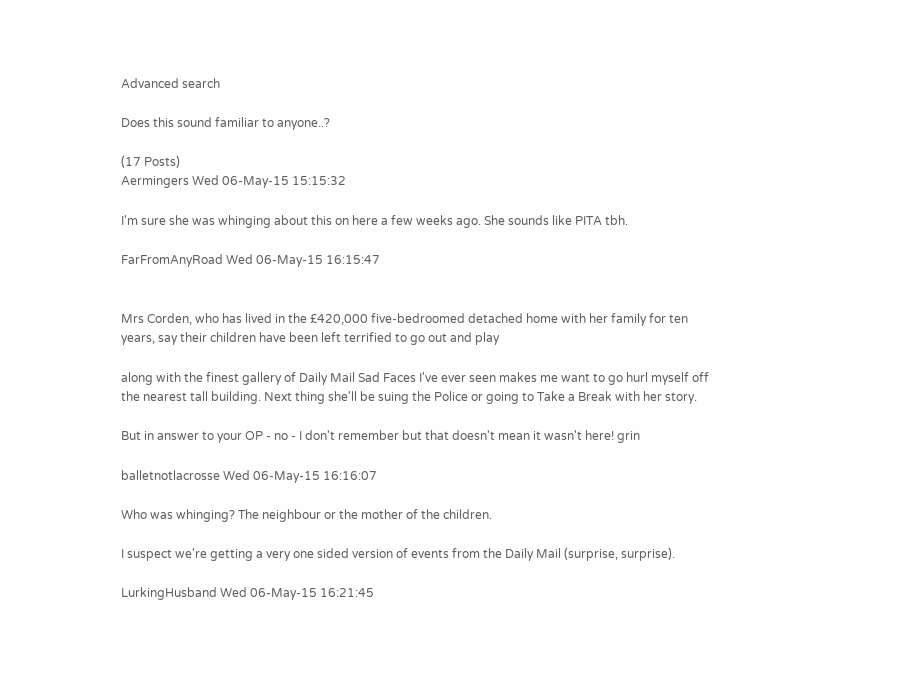Advanced search

Does this sound familiar to anyone..?

(17 Posts)
Aermingers Wed 06-May-15 15:15:32

I'm sure she was whinging about this on here a few weeks ago. She sounds like PITA tbh.

FarFromAnyRoad Wed 06-May-15 16:15:47


Mrs Corden, who has lived in the £420,000 five-bedroomed detached home with her family for ten years, say their children have been left terrified to go out and play

along with the finest gallery of Daily Mail Sad Faces I've ever seen makes me want to go hurl myself off the nearest tall building. Next thing she'll be suing the Police or going to Take a Break with her story.

But in answer to your OP - no - I don't remember but that doesn't mean it wasn't here! grin

balletnotlacrosse Wed 06-May-15 16:16:07

Who was whinging? The neighbour or the mother of the children.

I suspect we're getting a very one sided version of events from the Daily Mail (surprise, surprise).

LurkingHusband Wed 06-May-15 16:21:45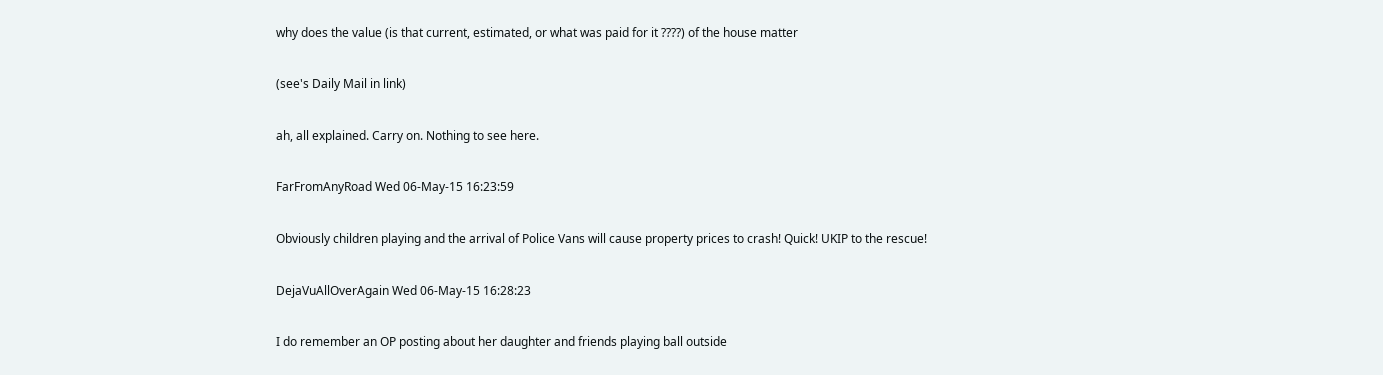why does the value (is that current, estimated, or what was paid for it ????) of the house matter

(see's Daily Mail in link)

ah, all explained. Carry on. Nothing to see here.

FarFromAnyRoad Wed 06-May-15 16:23:59

Obviously children playing and the arrival of Police Vans will cause property prices to crash! Quick! UKIP to the rescue!

DejaVuAllOverAgain Wed 06-May-15 16:28:23

I do remember an OP posting about her daughter and friends playing ball outside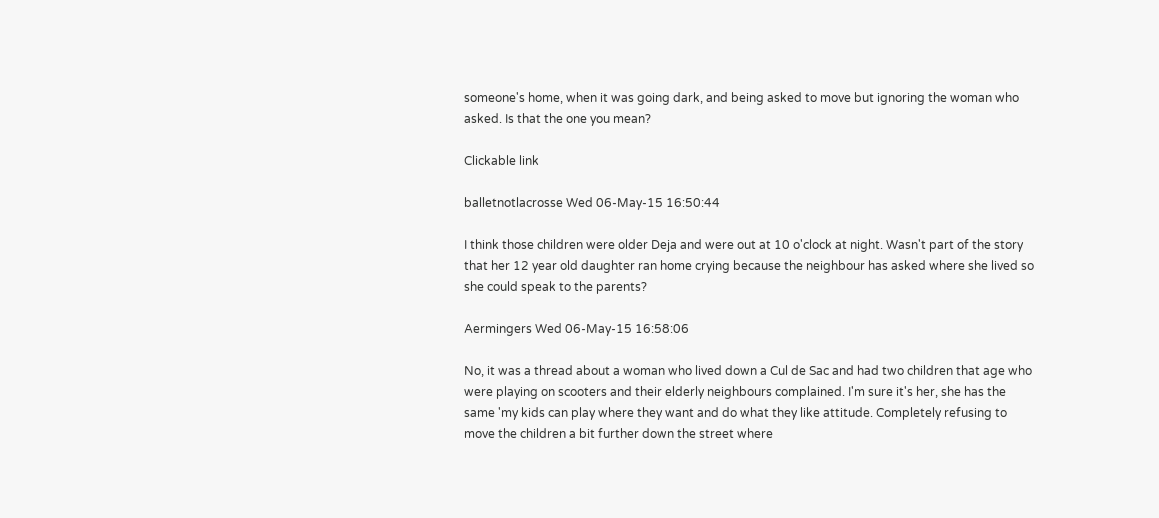someone's home, when it was going dark, and being asked to move but ignoring the woman who asked. Is that the one you mean?

Clickable link

balletnotlacrosse Wed 06-May-15 16:50:44

I think those children were older Deja and were out at 10 o'clock at night. Wasn't part of the story that her 12 year old daughter ran home crying because the neighbour has asked where she lived so she could speak to the parents?

Aermingers Wed 06-May-15 16:58:06

No, it was a thread about a woman who lived down a Cul de Sac and had two children that age who were playing on scooters and their elderly neighbours complained. I'm sure it's her, she has the same 'my kids can play where they want and do what they like attitude. Completely refusing to move the children a bit further down the street where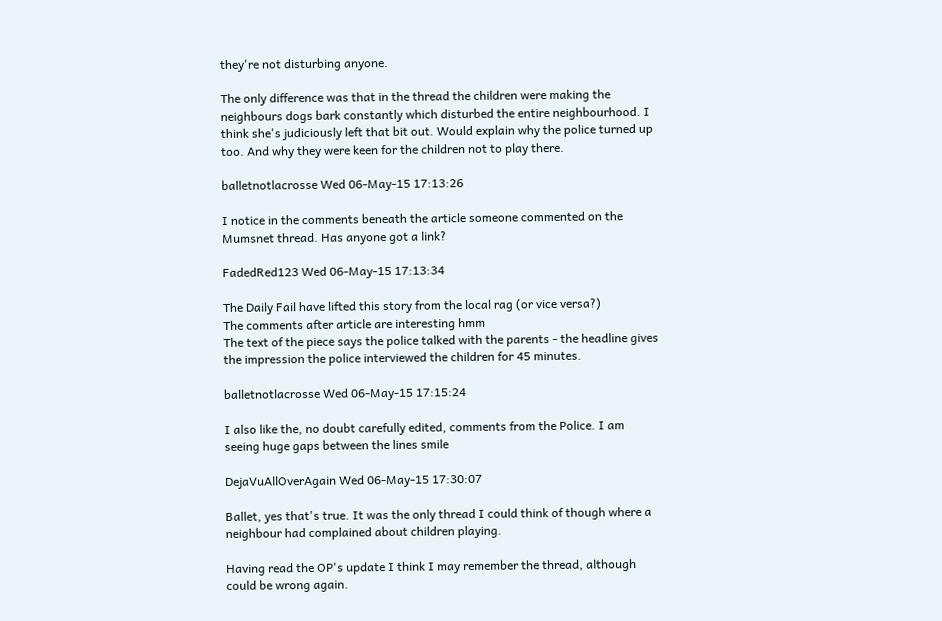they're not disturbing anyone.

The only difference was that in the thread the children were making the neighbours dogs bark constantly which disturbed the entire neighbourhood. I think she's judiciously left that bit out. Would explain why the police turned up too. And why they were keen for the children not to play there.

balletnotlacrosse Wed 06-May-15 17:13:26

I notice in the comments beneath the article someone commented on the Mumsnet thread. Has anyone got a link?

FadedRed123 Wed 06-May-15 17:13:34

The Daily Fail have lifted this story from the local rag (or vice versa?)
The comments after article are interesting hmm
The text of the piece says the police talked with the parents - the headline gives the impression the police interviewed the children for 45 minutes.

balletnotlacrosse Wed 06-May-15 17:15:24

I also like the, no doubt carefully edited, comments from the Police. I am seeing huge gaps between the lines smile

DejaVuAllOverAgain Wed 06-May-15 17:30:07

Ballet, yes that's true. It was the only thread I could think of though where a neighbour had complained about children playing.

Having read the OP's update I think I may remember the thread, although could be wrong again.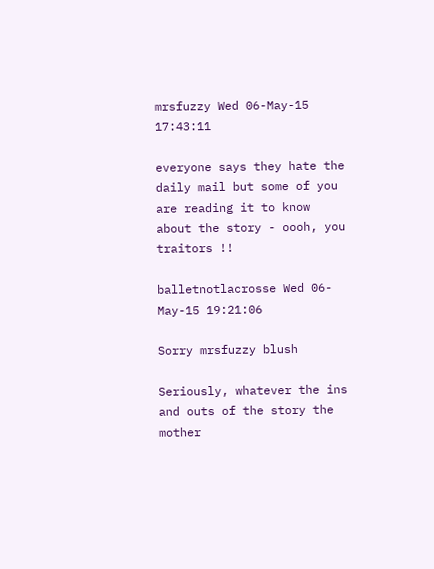mrsfuzzy Wed 06-May-15 17:43:11

everyone says they hate the daily mail but some of you are reading it to know about the story - oooh, you traitors !!

balletnotlacrosse Wed 06-May-15 19:21:06

Sorry mrsfuzzy blush

Seriously, whatever the ins and outs of the story the mother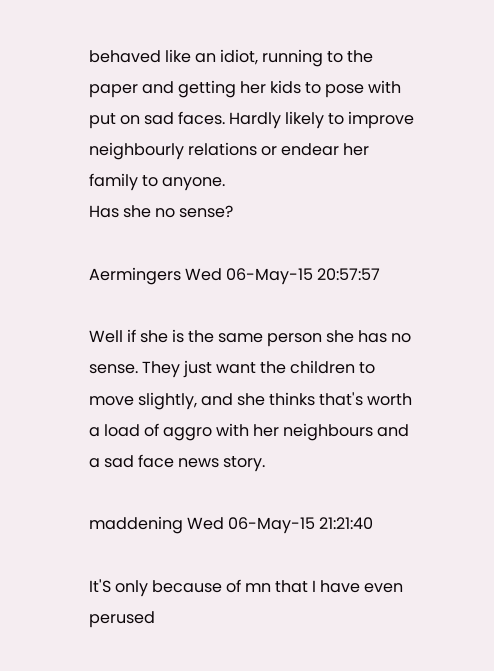behaved like an idiot, running to the paper and getting her kids to pose with put on sad faces. Hardly likely to improve neighbourly relations or endear her family to anyone.
Has she no sense?

Aermingers Wed 06-May-15 20:57:57

Well if she is the same person she has no sense. They just want the children to move slightly, and she thinks that's worth a load of aggro with her neighbours and a sad face news story.

maddening Wed 06-May-15 21:21:40

It'S only because of mn that I have even perused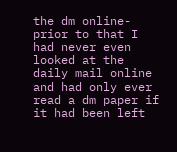the dm online- prior to that I had never even looked at the daily mail online and had only ever read a dm paper if it had been left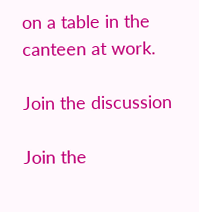on a table in the canteen at work.

Join the discussion

Join the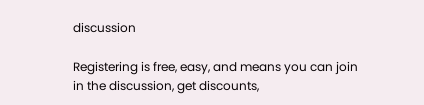discussion

Registering is free, easy, and means you can join in the discussion, get discounts,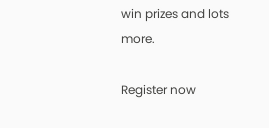win prizes and lots more.

Register now